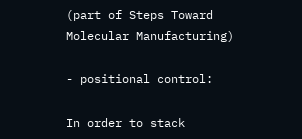(part of Steps Toward Molecular Manufacturing)

- positional control:

In order to stack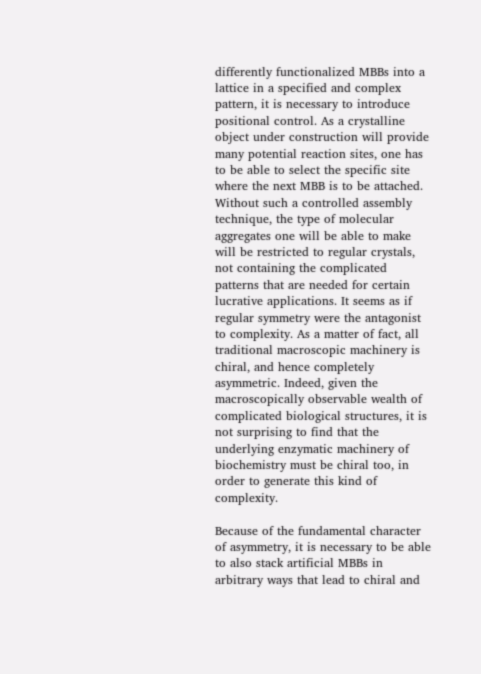differently functionalized MBBs into a lattice in a specified and complex pattern, it is necessary to introduce positional control. As a crystalline object under construction will provide many potential reaction sites, one has to be able to select the specific site where the next MBB is to be attached. Without such a controlled assembly technique, the type of molecular aggregates one will be able to make will be restricted to regular crystals, not containing the complicated patterns that are needed for certain lucrative applications. It seems as if regular symmetry were the antagonist to complexity. As a matter of fact, all traditional macroscopic machinery is chiral, and hence completely asymmetric. Indeed, given the macroscopically observable wealth of complicated biological structures, it is not surprising to find that the underlying enzymatic machinery of biochemistry must be chiral too, in order to generate this kind of complexity.

Because of the fundamental character of asymmetry, it is necessary to be able to also stack artificial MBBs in arbitrary ways that lead to chiral and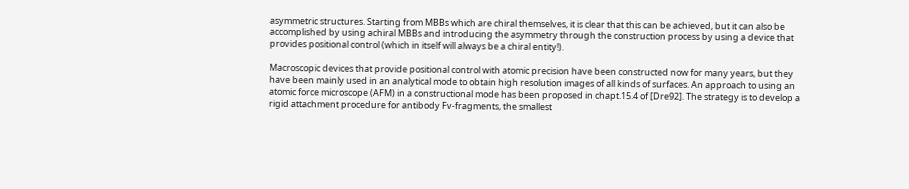asymmetric structures. Starting from MBBs which are chiral themselves, it is clear that this can be achieved, but it can also be accomplished by using achiral MBBs and introducing the asymmetry through the construction process by using a device that provides positional control (which in itself will always be a chiral entity!).

Macroscopic devices that provide positional control with atomic precision have been constructed now for many years, but they have been mainly used in an analytical mode to obtain high resolution images of all kinds of surfaces. An approach to using an atomic force microscope (AFM) in a constructional mode has been proposed in chapt.15.4 of [Dre92]. The strategy is to develop a rigid attachment procedure for antibody Fv-fragments, the smallest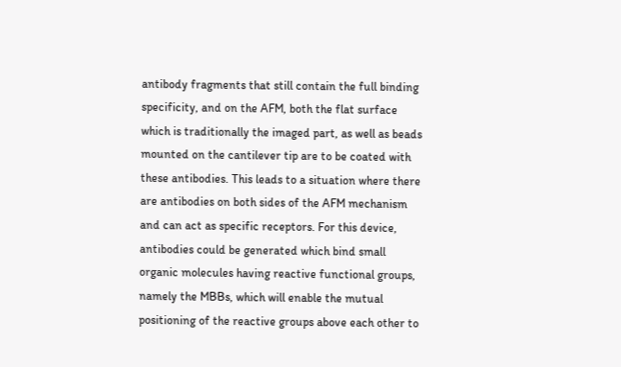antibody fragments that still contain the full binding specificity, and on the AFM, both the flat surface which is traditionally the imaged part, as well as beads mounted on the cantilever tip are to be coated with these antibodies. This leads to a situation where there are antibodies on both sides of the AFM mechanism and can act as specific receptors. For this device, antibodies could be generated which bind small organic molecules having reactive functional groups, namely the MBBs, which will enable the mutual positioning of the reactive groups above each other to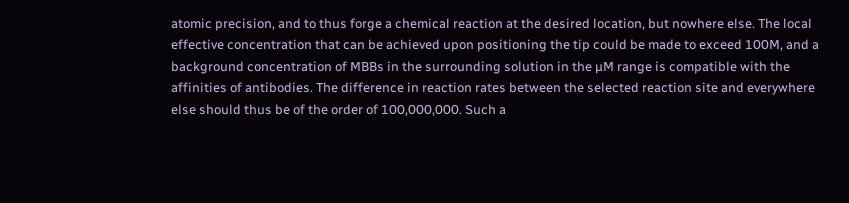atomic precision, and to thus forge a chemical reaction at the desired location, but nowhere else. The local effective concentration that can be achieved upon positioning the tip could be made to exceed 100M, and a background concentration of MBBs in the surrounding solution in the µM range is compatible with the affinities of antibodies. The difference in reaction rates between the selected reaction site and everywhere else should thus be of the order of 100,000,000. Such a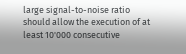large signal-to-noise ratio should allow the execution of at least 10'000 consecutive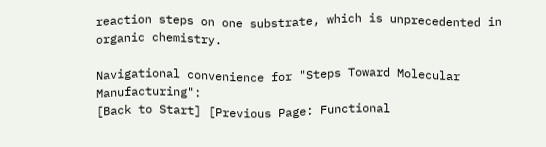reaction steps on one substrate, which is unprecedented in organic chemistry.

Navigational convenience for "Steps Toward Molecular Manufacturing":
[Back to Start] [Previous Page: Functional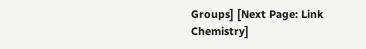Groups] [Next Page: Link Chemistry]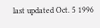last updated Oct. 5 1996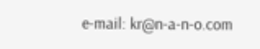e-mail: kr@n-a-n-o.com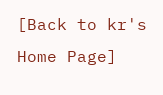[Back to kr's Home Page]